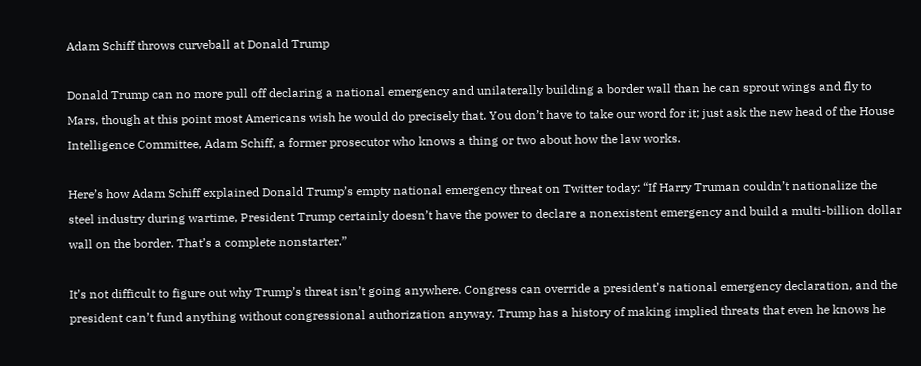Adam Schiff throws curveball at Donald Trump

Donald Trump can no more pull off declaring a national emergency and unilaterally building a border wall than he can sprout wings and fly to Mars, though at this point most Americans wish he would do precisely that. You don’t have to take our word for it; just ask the new head of the House Intelligence Committee, Adam Schiff, a former prosecutor who knows a thing or two about how the law works.

Here’s how Adam Schiff explained Donald Trump’s empty national emergency threat on Twitter today: “If Harry Truman couldn’t nationalize the steel industry during wartime, President Trump certainly doesn’t have the power to declare a nonexistent emergency and build a multi-billion dollar wall on the border. That’s a complete nonstarter.”

It’s not difficult to figure out why Trump’s threat isn’t going anywhere. Congress can override a president’s national emergency declaration, and the president can’t fund anything without congressional authorization anyway. Trump has a history of making implied threats that even he knows he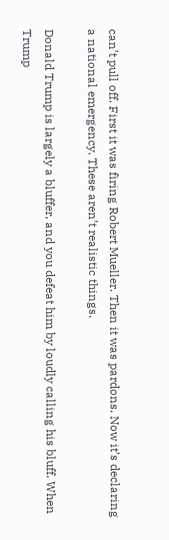can’t pull off. First it was firing Robert Mueller. Then it was pardons. Now it’s declaring a national emergency. These aren’t realistic things.

Donald Trump is largely a bluffer, and you defeat him by loudly calling his bluff. When Trump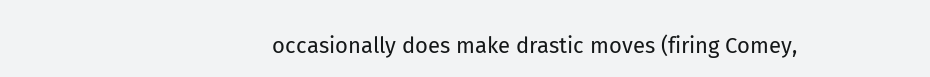occasionally does make drastic moves (firing Comey,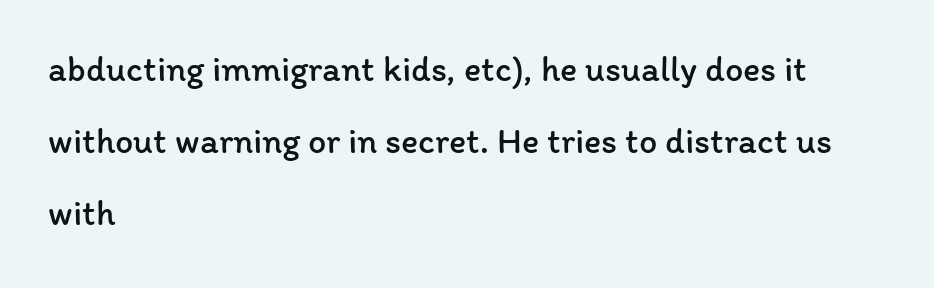abducting immigrant kids, etc), he usually does it without warning or in secret. He tries to distract us with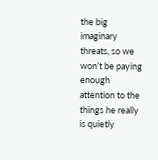the big imaginary threats, so we won’t be paying enough attention to the things he really is quietly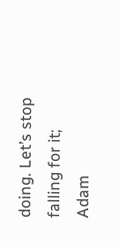doing. Let’s stop falling for it; Adam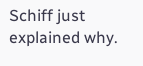Schiff just explained why.